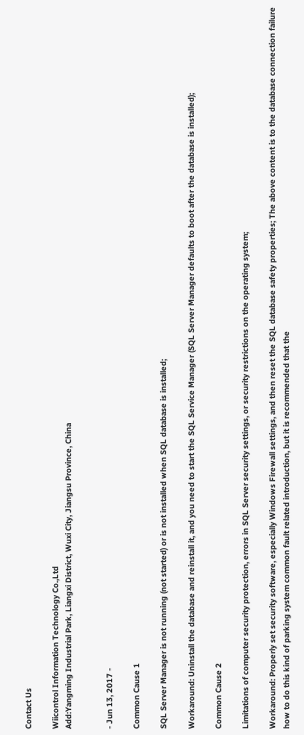Contact Us

Wiicontrol Information Technology Co.,Ltd
Add:Yangming Industrial Park, Liangxi District, Wuxi City, Jiangsu Province, China


- Jun 13, 2017 -

Common Cause 1

SQL Server Manager is not running (not started) or is not installed when SQL database is installed;

Workaround: Uninstall the database and reinstall it, and you need to start the SQL Service Manager (SQL Server Manager defaults to boot after the database is installed);

Common Cause 2

Limitations of computer security protection, errors in SQL Server security settings, or security restrictions on the operating system;

Workaround: Properly set security software, especially Windows Firewall settings, and then reset the SQL database safety properties; The above content is to the database connection failure how to do this kind of parking system common fault related introduction, but it is recommended that the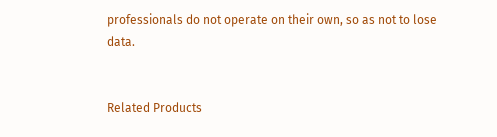professionals do not operate on their own, so as not to lose data.


Related Products